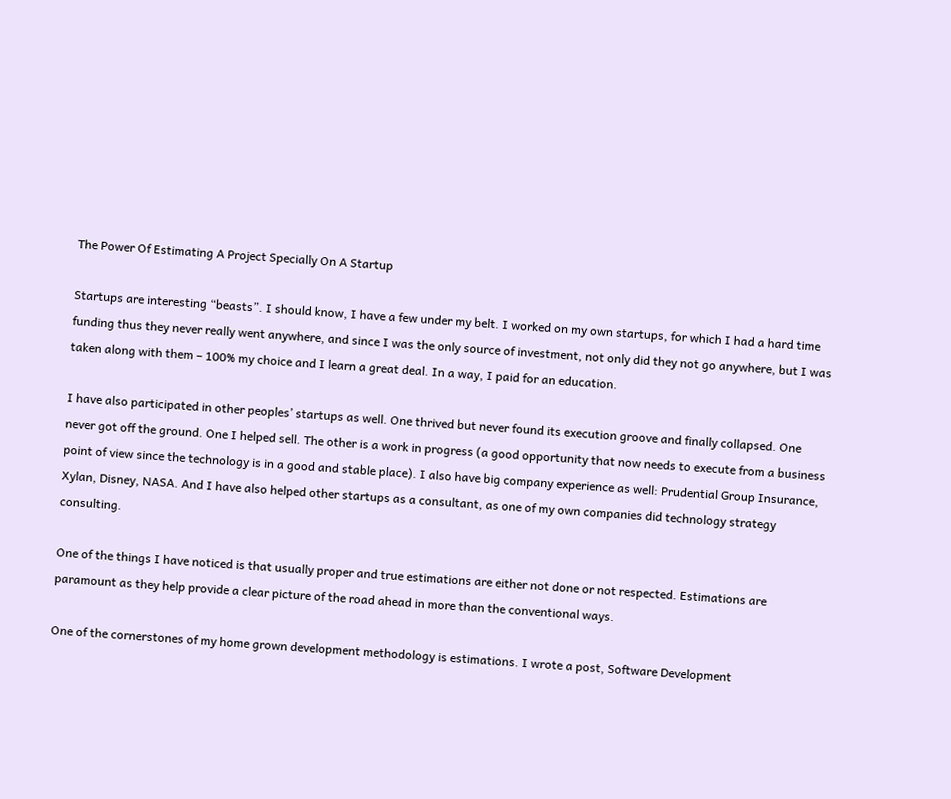The Power Of Estimating A Project Specially On A Startup

Startups are interesting “beasts”. I should know, I have a few under my belt. I worked on my own startups, for which I had a hard time funding thus they never really went anywhere, and since I was the only source of investment, not only did they not go anywhere, but I was taken along with them – 100% my choice and I learn a great deal. In a way, I paid for an education.

I have also participated in other peoples’ startups as well. One thrived but never found its execution groove and finally collapsed. One never got off the ground. One I helped sell. The other is a work in progress (a good opportunity that now needs to execute from a business point of view since the technology is in a good and stable place). I also have big company experience as well: Prudential Group Insurance, Xylan, Disney, NASA. And I have also helped other startups as a consultant, as one of my own companies did technology strategy consulting.

One of the things I have noticed is that usually proper and true estimations are either not done or not respected. Estimations are paramount as they help provide a clear picture of the road ahead in more than the conventional ways.

One of the cornerstones of my home grown development methodology is estimations. I wrote a post, Software Development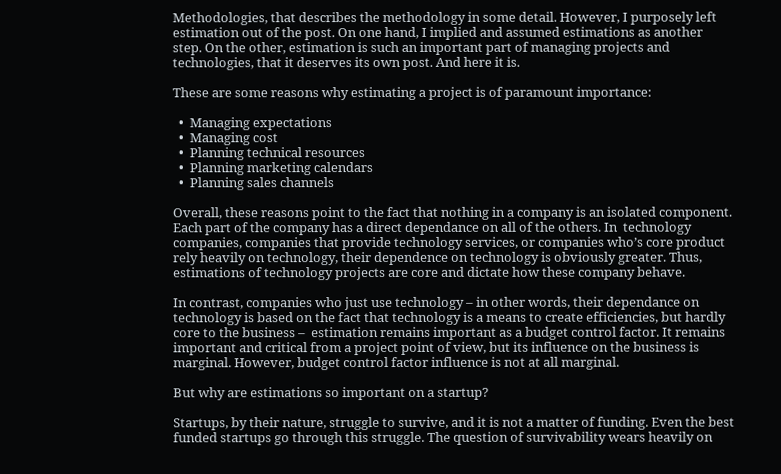Methodologies, that describes the methodology in some detail. However, I purposely left estimation out of the post. On one hand, I implied and assumed estimations as another step. On the other, estimation is such an important part of managing projects and technologies, that it deserves its own post. And here it is.

These are some reasons why estimating a project is of paramount importance:

  •  Managing expectations
  •  Managing cost
  •  Planning technical resources
  •  Planning marketing calendars
  •  Planning sales channels

Overall, these reasons point to the fact that nothing in a company is an isolated component. Each part of the company has a direct dependance on all of the others. In  technology companies, companies that provide technology services, or companies who’s core product rely heavily on technology, their dependence on technology is obviously greater. Thus, estimations of technology projects are core and dictate how these company behave.

In contrast, companies who just use technology – in other words, their dependance on technology is based on the fact that technology is a means to create efficiencies, but hardly core to the business –  estimation remains important as a budget control factor. It remains important and critical from a project point of view, but its influence on the business is marginal. However, budget control factor influence is not at all marginal.

But why are estimations so important on a startup?

Startups, by their nature, struggle to survive, and it is not a matter of funding. Even the best funded startups go through this struggle. The question of survivability wears heavily on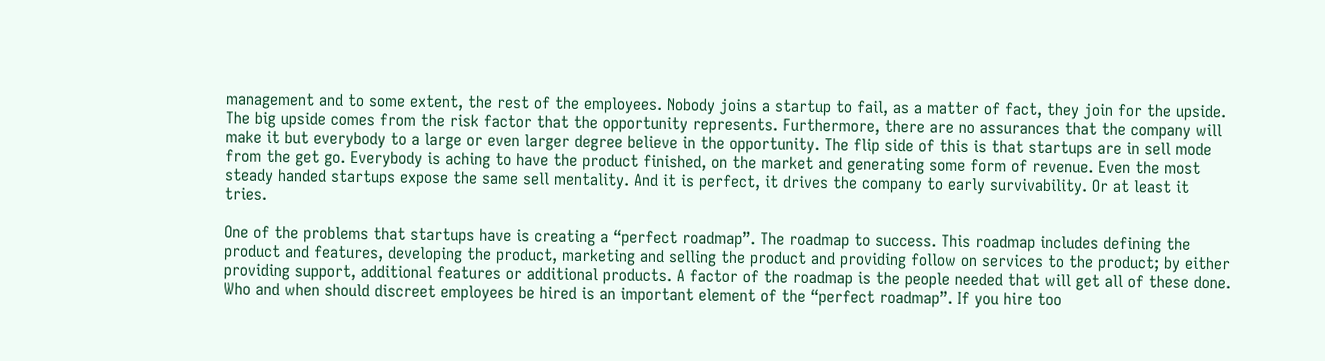management and to some extent, the rest of the employees. Nobody joins a startup to fail, as a matter of fact, they join for the upside. The big upside comes from the risk factor that the opportunity represents. Furthermore, there are no assurances that the company will make it but everybody to a large or even larger degree believe in the opportunity. The flip side of this is that startups are in sell mode from the get go. Everybody is aching to have the product finished, on the market and generating some form of revenue. Even the most steady handed startups expose the same sell mentality. And it is perfect, it drives the company to early survivability. Or at least it tries.

One of the problems that startups have is creating a “perfect roadmap”. The roadmap to success. This roadmap includes defining the product and features, developing the product, marketing and selling the product and providing follow on services to the product; by either providing support, additional features or additional products. A factor of the roadmap is the people needed that will get all of these done. Who and when should discreet employees be hired is an important element of the “perfect roadmap”. If you hire too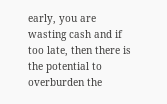early, you are wasting cash and if too late, then there is the potential to overburden the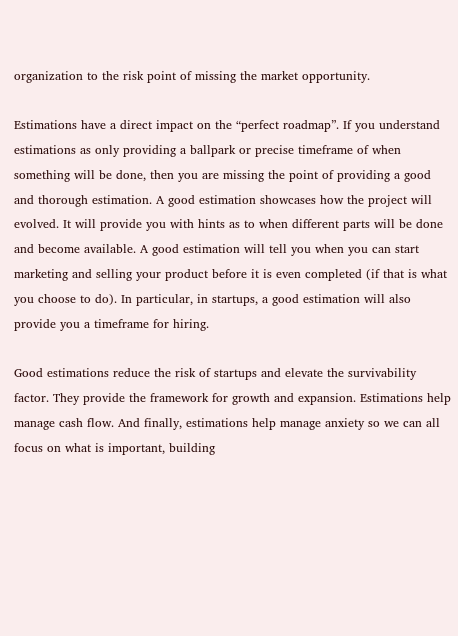organization to the risk point of missing the market opportunity.

Estimations have a direct impact on the “perfect roadmap”. If you understand estimations as only providing a ballpark or precise timeframe of when something will be done, then you are missing the point of providing a good and thorough estimation. A good estimation showcases how the project will evolved. It will provide you with hints as to when different parts will be done and become available. A good estimation will tell you when you can start marketing and selling your product before it is even completed (if that is what you choose to do). In particular, in startups, a good estimation will also provide you a timeframe for hiring.

Good estimations reduce the risk of startups and elevate the survivability factor. They provide the framework for growth and expansion. Estimations help manage cash flow. And finally, estimations help manage anxiety so we can all focus on what is important, building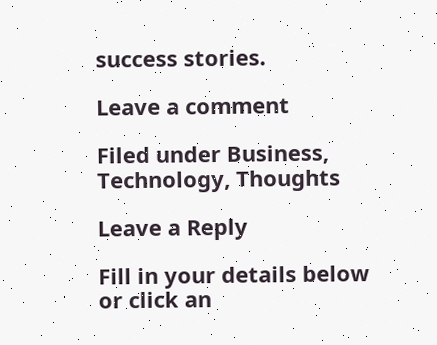success stories.

Leave a comment

Filed under Business, Technology, Thoughts

Leave a Reply

Fill in your details below or click an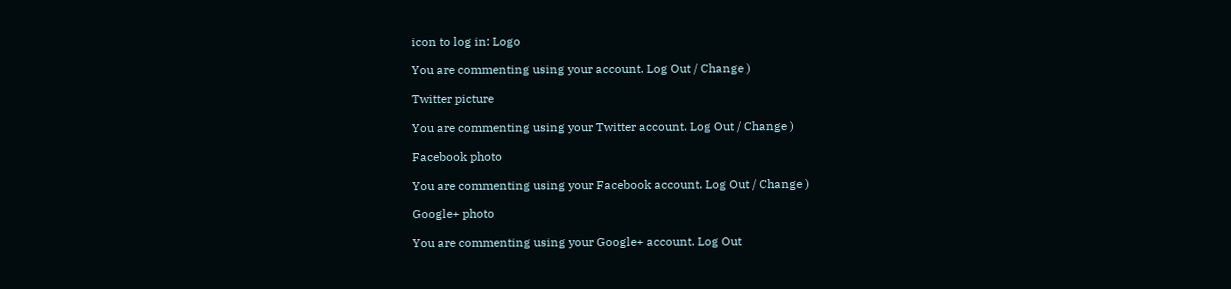icon to log in: Logo

You are commenting using your account. Log Out / Change )

Twitter picture

You are commenting using your Twitter account. Log Out / Change )

Facebook photo

You are commenting using your Facebook account. Log Out / Change )

Google+ photo

You are commenting using your Google+ account. Log Out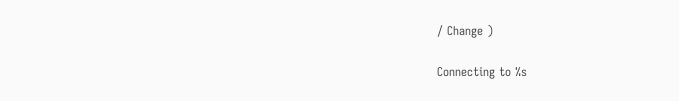/ Change )

Connecting to %s